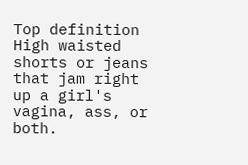Top definition
High waisted shorts or jeans that jam right up a girl's vagina, ass, or both.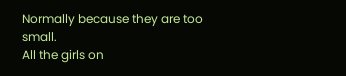Normally because they are too small.
All the girls on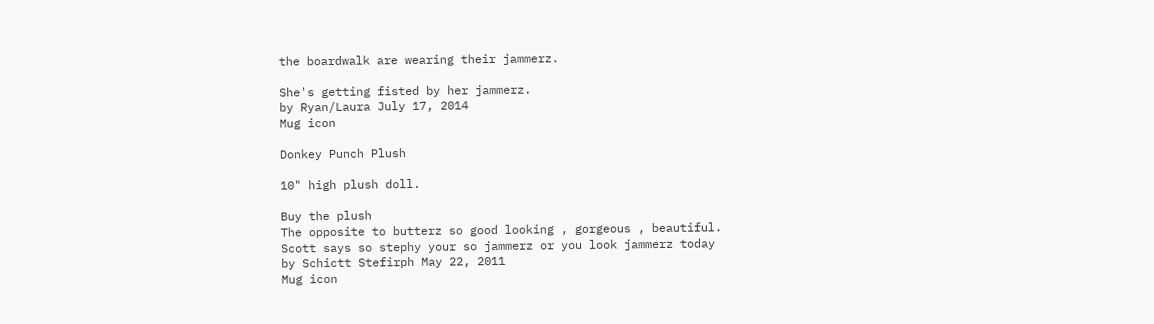the boardwalk are wearing their jammerz.

She's getting fisted by her jammerz.
by Ryan/Laura July 17, 2014
Mug icon

Donkey Punch Plush

10" high plush doll.

Buy the plush
The opposite to butterz so good looking , gorgeous , beautiful.
Scott says so stephy your so jammerz or you look jammerz today
by Schictt Stefirph May 22, 2011
Mug icon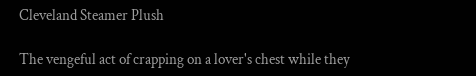Cleveland Steamer Plush

The vengeful act of crapping on a lover's chest while they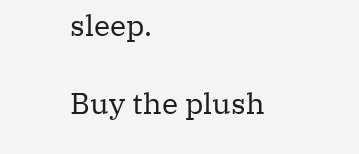sleep.

Buy the plush